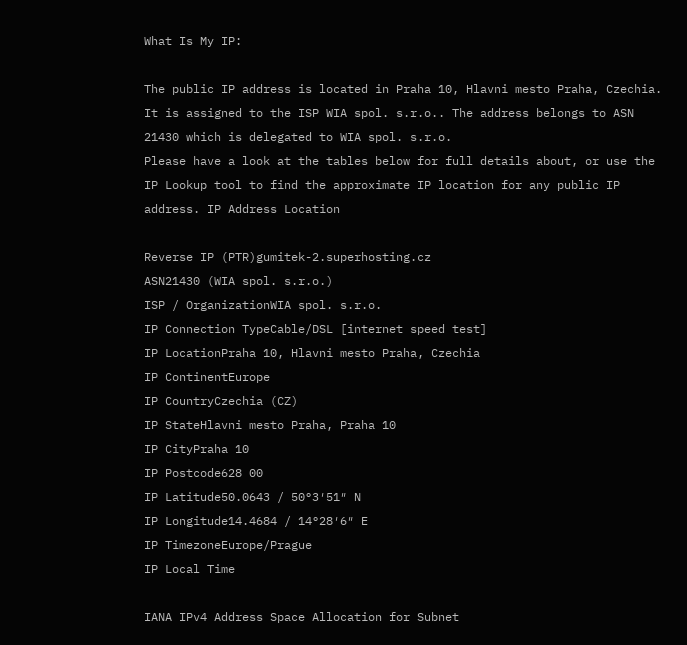What Is My IP:

The public IP address is located in Praha 10, Hlavni mesto Praha, Czechia. It is assigned to the ISP WIA spol. s.r.o.. The address belongs to ASN 21430 which is delegated to WIA spol. s.r.o.
Please have a look at the tables below for full details about, or use the IP Lookup tool to find the approximate IP location for any public IP address. IP Address Location

Reverse IP (PTR)gumitek-2.superhosting.cz
ASN21430 (WIA spol. s.r.o.)
ISP / OrganizationWIA spol. s.r.o.
IP Connection TypeCable/DSL [internet speed test]
IP LocationPraha 10, Hlavni mesto Praha, Czechia
IP ContinentEurope
IP CountryCzechia (CZ)
IP StateHlavni mesto Praha, Praha 10
IP CityPraha 10
IP Postcode628 00
IP Latitude50.0643 / 50°3′51″ N
IP Longitude14.4684 / 14°28′6″ E
IP TimezoneEurope/Prague
IP Local Time

IANA IPv4 Address Space Allocation for Subnet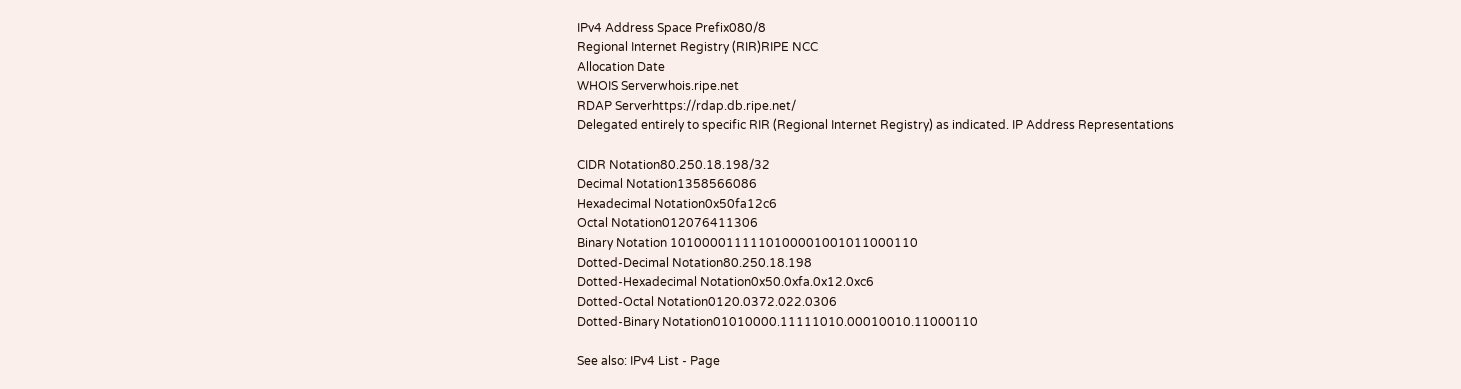IPv4 Address Space Prefix080/8
Regional Internet Registry (RIR)RIPE NCC
Allocation Date
WHOIS Serverwhois.ripe.net
RDAP Serverhttps://rdap.db.ripe.net/
Delegated entirely to specific RIR (Regional Internet Registry) as indicated. IP Address Representations

CIDR Notation80.250.18.198/32
Decimal Notation1358566086
Hexadecimal Notation0x50fa12c6
Octal Notation012076411306
Binary Notation 1010000111110100001001011000110
Dotted-Decimal Notation80.250.18.198
Dotted-Hexadecimal Notation0x50.0xfa.0x12.0xc6
Dotted-Octal Notation0120.0372.022.0306
Dotted-Binary Notation01010000.11111010.00010010.11000110

See also: IPv4 List - Page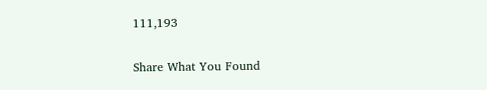111,193

Share What You Found